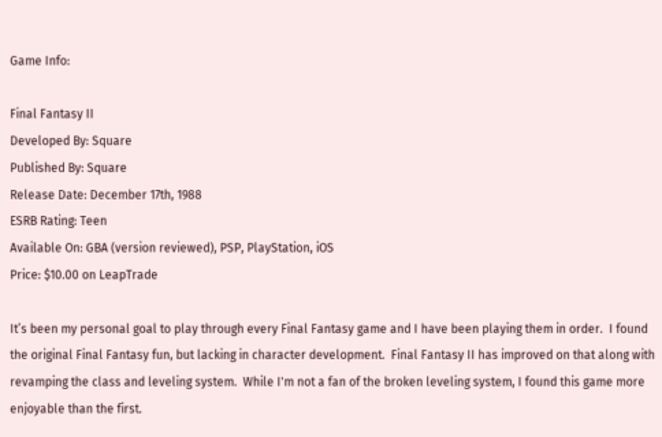Game Info:

Final Fantasy II
Developed By: Square
Published By: Square
Release Date: December 17th, 1988
ESRB Rating: Teen
Available On: GBA (version reviewed), PSP, PlayStation, iOS
Price: $10.00 on LeapTrade

It’s been my personal goal to play through every Final Fantasy game and I have been playing them in order.  I found the original Final Fantasy fun, but lacking in character development.  Final Fantasy II has improved on that along with revamping the class and leveling system.  While I'm not a fan of the broken leveling system, I found this game more enjoyable than the first.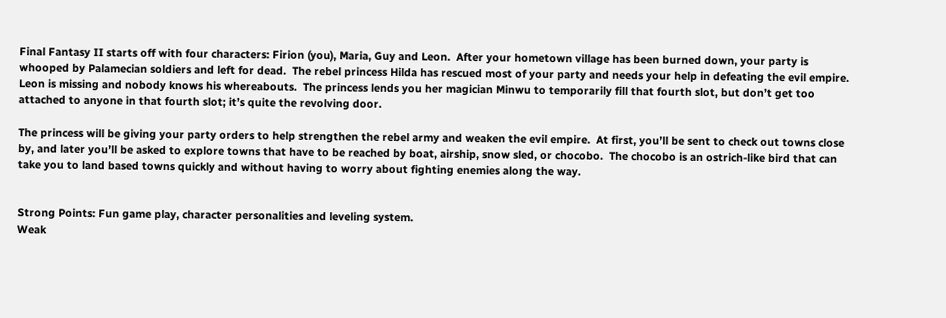Final Fantasy II starts off with four characters: Firion (you), Maria, Guy and Leon.  After your hometown village has been burned down, your party is whooped by Palamecian soldiers and left for dead.  The rebel princess Hilda has rescued most of your party and needs your help in defeating the evil empire.  Leon is missing and nobody knows his whereabouts.  The princess lends you her magician Minwu to temporarily fill that fourth slot, but don’t get too attached to anyone in that fourth slot; it’s quite the revolving door.

The princess will be giving your party orders to help strengthen the rebel army and weaken the evil empire.  At first, you’ll be sent to check out towns close by, and later you’ll be asked to explore towns that have to be reached by boat, airship, snow sled, or chocobo.  The chocobo is an ostrich-like bird that can take you to land based towns quickly and without having to worry about fighting enemies along the way.


Strong Points: Fun game play, character personalities and leveling system.
Weak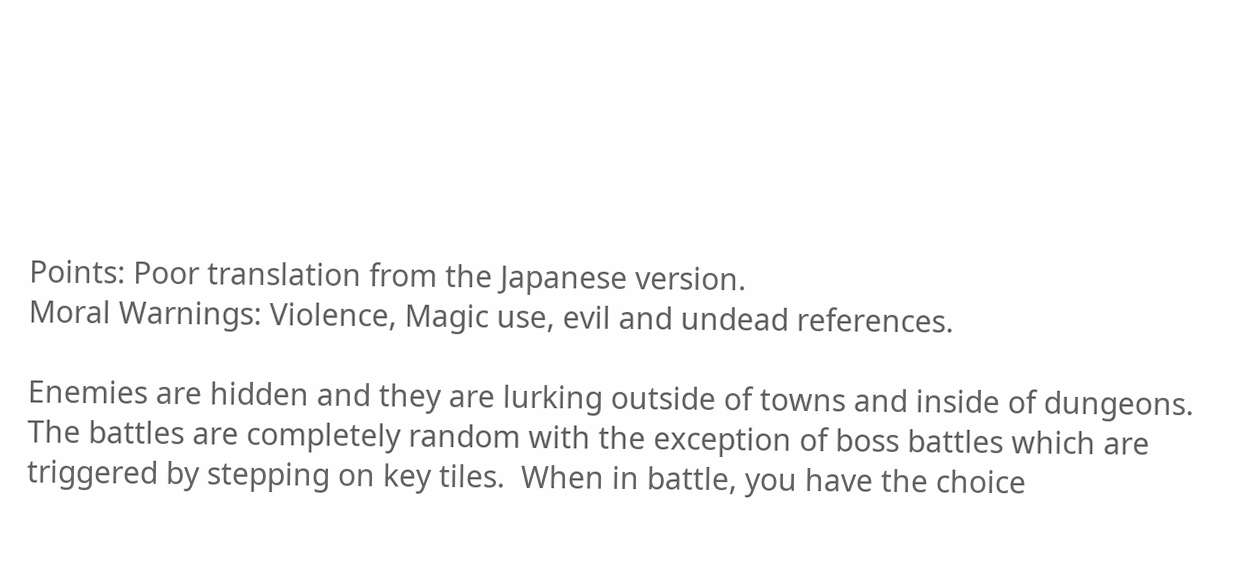Points: Poor translation from the Japanese version.
Moral Warnings: Violence, Magic use, evil and undead references.

Enemies are hidden and they are lurking outside of towns and inside of dungeons. The battles are completely random with the exception of boss battles which are triggered by stepping on key tiles.  When in battle, you have the choice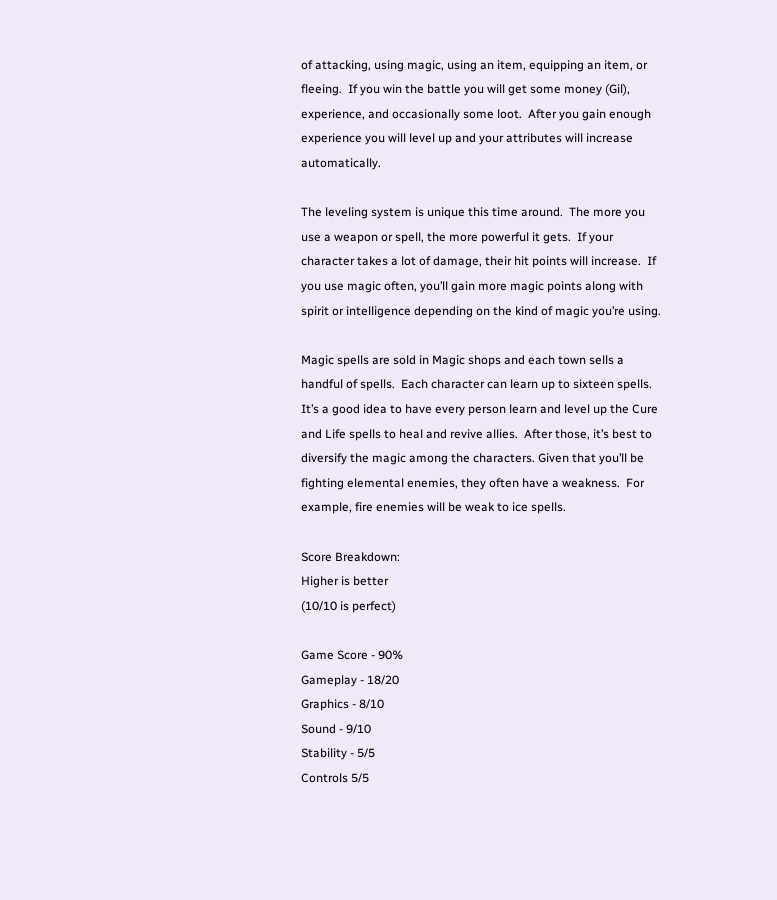of attacking, using magic, using an item, equipping an item, or fleeing.  If you win the battle you will get some money (Gil), experience, and occasionally some loot.  After you gain enough experience you will level up and your attributes will increase automatically.

The leveling system is unique this time around.  The more you use a weapon or spell, the more powerful it gets.  If your character takes a lot of damage, their hit points will increase.  If you use magic often, you’ll gain more magic points along with spirit or intelligence depending on the kind of magic you’re using.

Magic spells are sold in Magic shops and each town sells a handful of spells.  Each character can learn up to sixteen spells.  It’s a good idea to have every person learn and level up the Cure and Life spells to heal and revive allies.  After those, it’s best to diversify the magic among the characters. Given that you’ll be fighting elemental enemies, they often have a weakness.  For example, fire enemies will be weak to ice spells.

Score Breakdown:
Higher is better
(10/10 is perfect)

Game Score - 90%
Gameplay - 18/20
Graphics - 8/10
Sound - 9/10
Stability - 5/5
Controls 5/5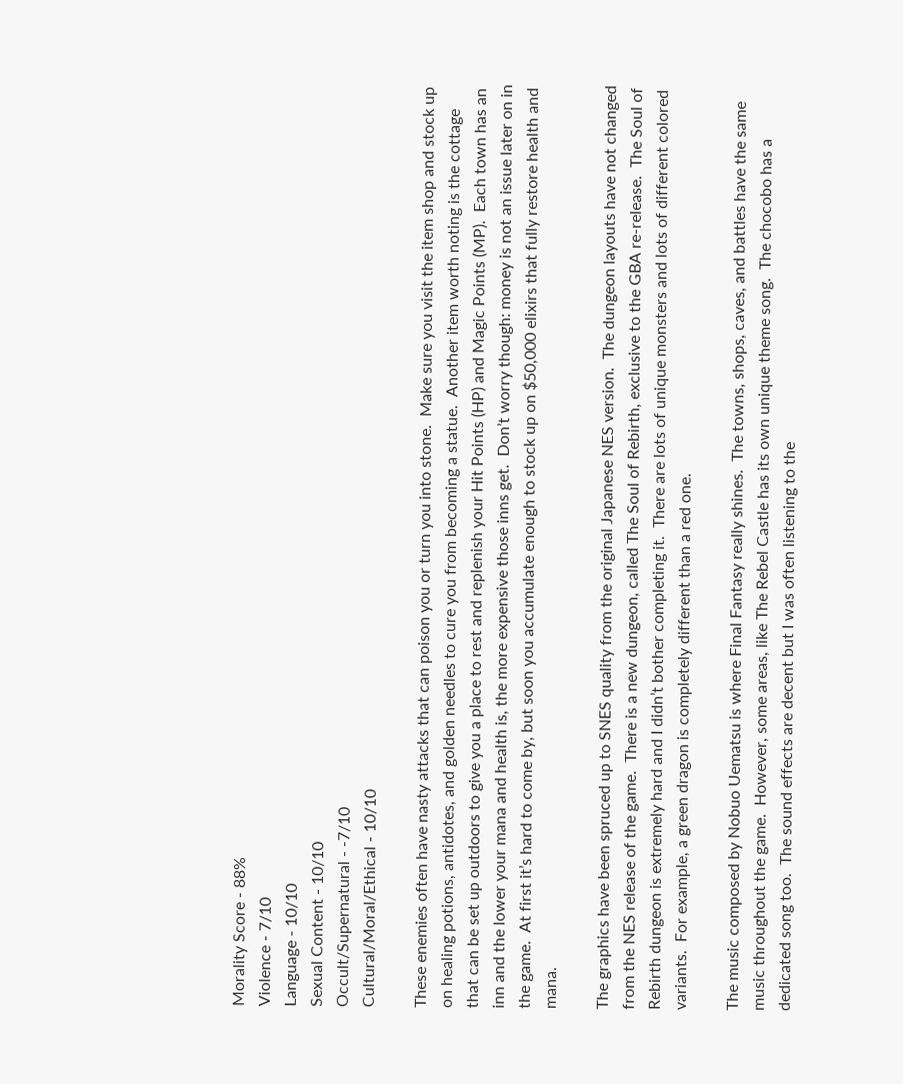Morality Score - 88%
Violence - 7/10
Language - 10/10
Sexual Content - 10/10
Occult/Supernatural - -7/10
Cultural/Moral/Ethical - 10/10

These enemies often have nasty attacks that can poison you or turn you into stone.  Make sure you visit the item shop and stock up on healing potions, antidotes, and golden needles to cure you from becoming a statue.  Another item worth noting is the cottage that can be set up outdoors to give you a place to rest and replenish your Hit Points (HP) and Magic Points (MP).  Each town has an inn and the lower your mana and health is, the more expensive those inns get.  Don’t worry though: money is not an issue later on in the game.  At first it’s hard to come by, but soon you accumulate enough to stock up on $50,000 elixirs that fully restore health and mana.

The graphics have been spruced up to SNES quality from the original Japanese NES version.  The dungeon layouts have not changed from the NES release of the game.  There is a new dungeon, called The Soul of Rebirth, exclusive to the GBA re-release.  The Soul of Rebirth dungeon is extremely hard and I didn’t bother completing it.  There are lots of unique monsters and lots of different colored variants.  For example, a green dragon is completely different than a red one.

The music composed by Nobuo Uematsu is where Final Fantasy really shines.  The towns, shops, caves, and battles have the same music throughout the game.  However, some areas, like The Rebel Castle has its own unique theme song.  The chocobo has a dedicated song too.  The sound effects are decent but I was often listening to the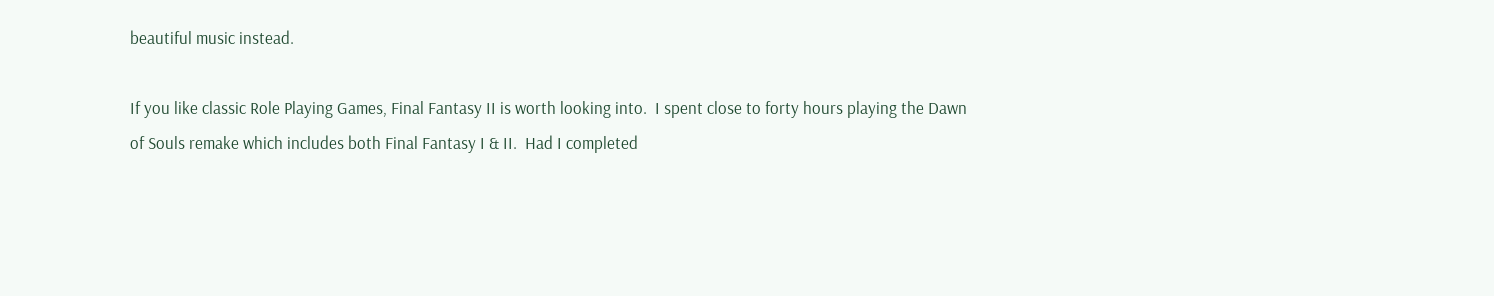beautiful music instead.

If you like classic Role Playing Games, Final Fantasy II is worth looking into.  I spent close to forty hours playing the Dawn of Souls remake which includes both Final Fantasy I & II.  Had I completed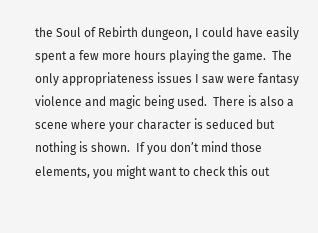the Soul of Rebirth dungeon, I could have easily spent a few more hours playing the game.  The only appropriateness issues I saw were fantasy violence and magic being used.  There is also a scene where your character is seduced but nothing is shown.  If you don’t mind those elements, you might want to check this out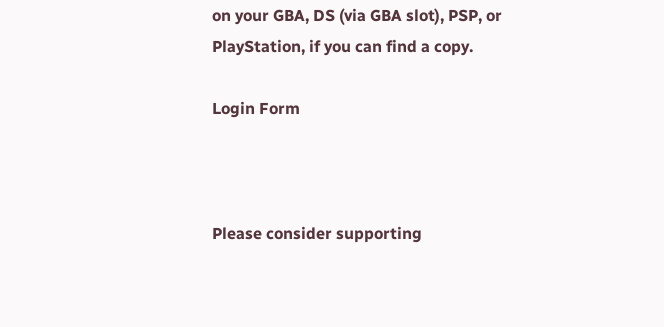on your GBA, DS (via GBA slot), PSP, or PlayStation, if you can find a copy.

Login Form



Please consider supporting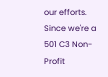our efforts.  Since we're a 501 C3 Non-Profit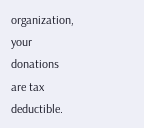organization, your donations are tax deductible.